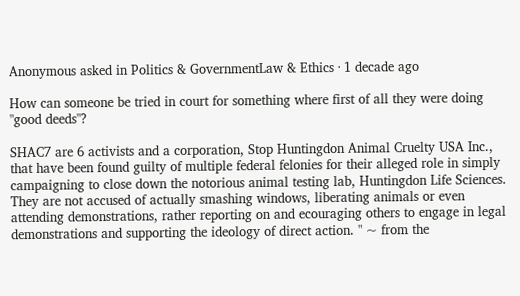Anonymous asked in Politics & GovernmentLaw & Ethics · 1 decade ago

How can someone be tried in court for something where first of all they were doing "good deeds"?

SHAC7 are 6 activists and a corporation, Stop Huntingdon Animal Cruelty USA Inc., that have been found guilty of multiple federal felonies for their alleged role in simply campaigning to close down the notorious animal testing lab, Huntingdon Life Sciences. They are not accused of actually smashing windows, liberating animals or even attending demonstrations, rather reporting on and ecouraging others to engage in legal demonstrations and supporting the ideology of direct action. " ~ from the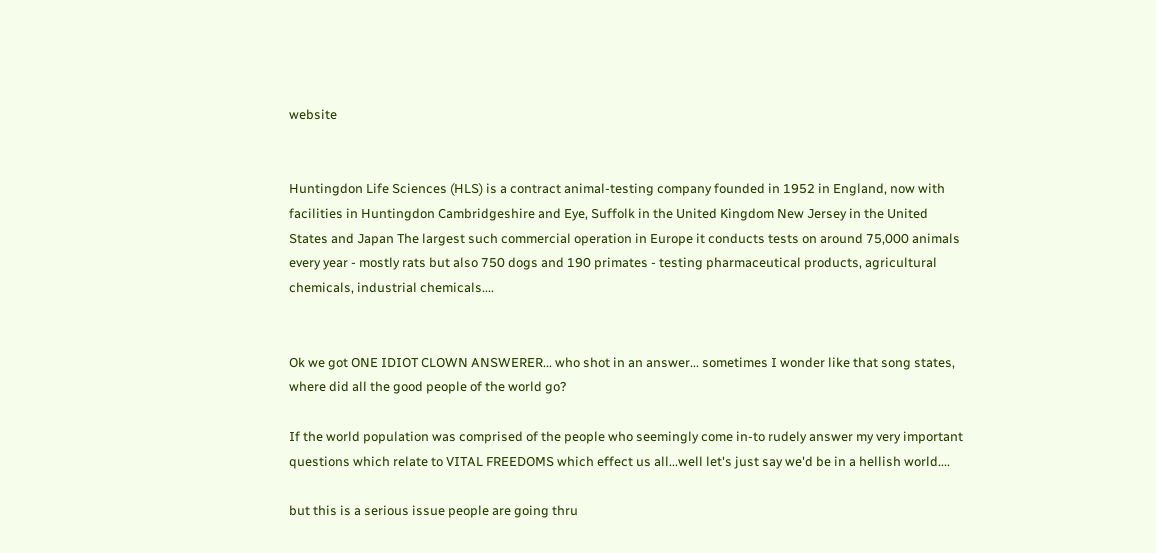website


Huntingdon Life Sciences (HLS) is a contract animal-testing company founded in 1952 in England, now with facilities in Huntingdon Cambridgeshire and Eye, Suffolk in the United Kingdom New Jersey in the United States and Japan The largest such commercial operation in Europe it conducts tests on around 75,000 animals every year - mostly rats but also 750 dogs and 190 primates - testing pharmaceutical products, agricultural chemicals, industrial chemicals....


Ok we got ONE IDIOT CLOWN ANSWERER... who shot in an answer... sometimes I wonder like that song states, where did all the good people of the world go?

If the world population was comprised of the people who seemingly come in-to rudely answer my very important questions which relate to VITAL FREEDOMS which effect us all...well let's just say we'd be in a hellish world....

but this is a serious issue people are going thru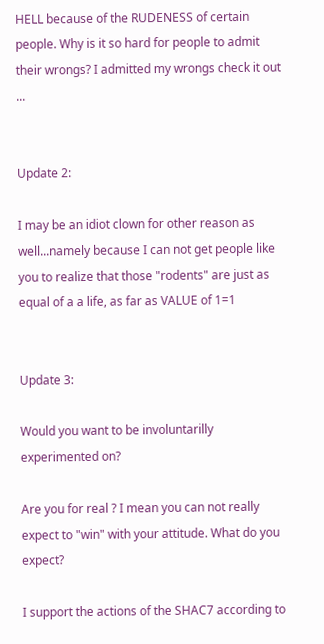HELL because of the RUDENESS of certain people. Why is it so hard for people to admit their wrongs? I admitted my wrongs check it out ...


Update 2:

I may be an idiot clown for other reason as well...namely because I can not get people like you to realize that those "rodents" are just as equal of a a life, as far as VALUE of 1=1


Update 3:

Would you want to be involuntarilly experimented on?

Are you for real ? I mean you can not really expect to "win" with your attitude. What do you expect?

I support the actions of the SHAC7 according to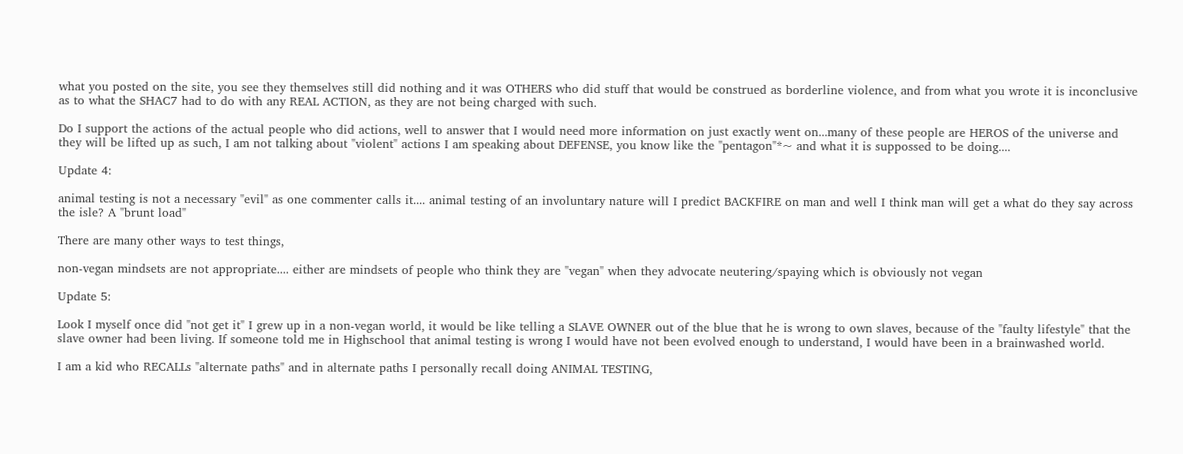what you posted on the site, you see they themselves still did nothing and it was OTHERS who did stuff that would be construed as borderline violence, and from what you wrote it is inconclusive as to what the SHAC7 had to do with any REAL ACTION, as they are not being charged with such.

Do I support the actions of the actual people who did actions, well to answer that I would need more information on just exactly went on...many of these people are HEROS of the universe and they will be lifted up as such, I am not talking about "violent" actions I am speaking about DEFENSE, you know like the "pentagon"*~ and what it is suppossed to be doing....

Update 4:

animal testing is not a necessary "evil" as one commenter calls it.... animal testing of an involuntary nature will I predict BACKFIRE on man and well I think man will get a what do they say across the isle? A "brunt load"

There are many other ways to test things,

non-vegan mindsets are not appropriate.... either are mindsets of people who think they are "vegan" when they advocate neutering/spaying which is obviously not vegan

Update 5:

Look I myself once did "not get it" I grew up in a non-vegan world, it would be like telling a SLAVE OWNER out of the blue that he is wrong to own slaves, because of the "faulty lifestyle" that the slave owner had been living. If someone told me in Highschool that animal testing is wrong I would have not been evolved enough to understand, I would have been in a brainwashed world.

I am a kid who RECALLs "alternate paths" and in alternate paths I personally recall doing ANIMAL TESTING,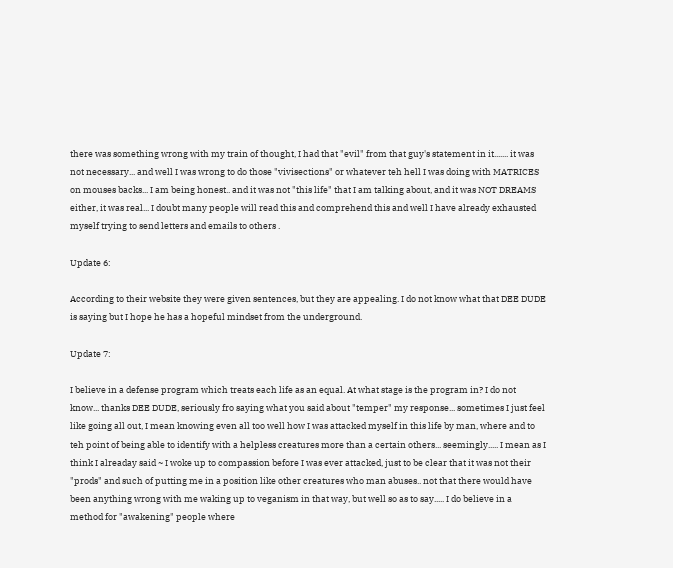there was something wrong with my train of thought, I had that "evil" from that guy's statement in it....... it was not necessary... and well I was wrong to do those "vivisections" or whatever teh hell I was doing with MATRICES on mouses backs... I am being honest.. and it was not "this life" that I am talking about, and it was NOT DREAMS either, it was real... I doubt many people will read this and comprehend this and well I have already exhausted myself trying to send letters and emails to others .

Update 6:

According to their website they were given sentences, but they are appealing. I do not know what that DEE DUDE is saying but I hope he has a hopeful mindset from the underground.

Update 7:

I believe in a defense program which treats each life as an equal. At what stage is the program in? I do not know... thanks DEE DUDE, seriously fro saying what you said about "temper" my response... sometimes I just feel like going all out, I mean knowing even all too well how I was attacked myself in this life by man, where and to teh point of being able to identify with a helpless creatures more than a certain others... seemingly..... I mean as I think I alreaday said ~ I woke up to compassion before I was ever attacked, just to be clear that it was not their "prods" and such of putting me in a position like other creatures who man abuses.. not that there would have been anything wrong with me waking up to veganism in that way, but well so as to say..... I do believe in a method for "awakening" people where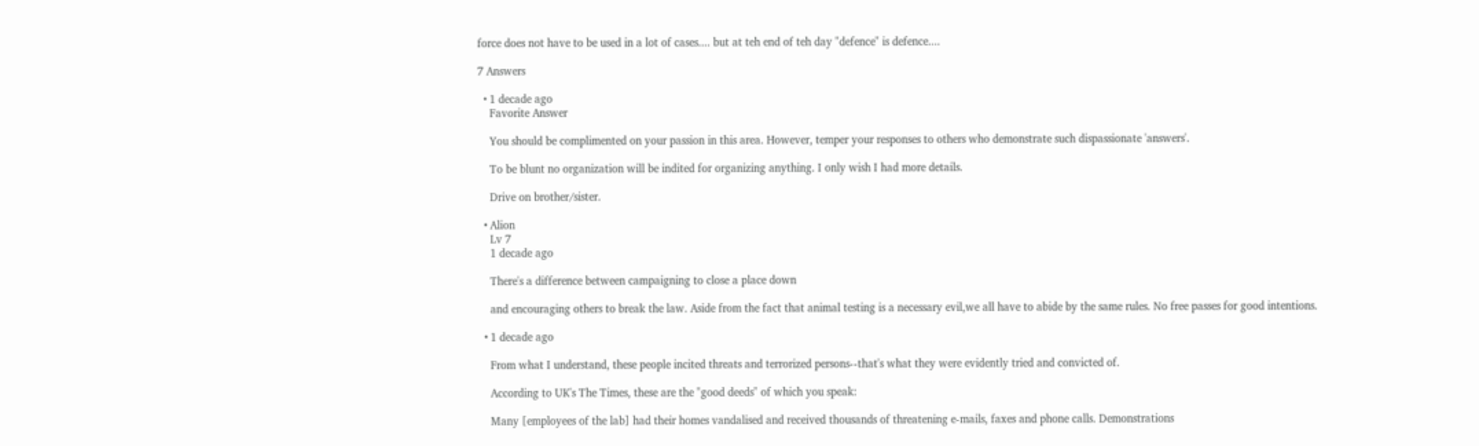force does not have to be used in a lot of cases.... but at teh end of teh day "defence" is defence....

7 Answers

  • 1 decade ago
    Favorite Answer

    You should be complimented on your passion in this area. However, temper your responses to others who demonstrate such dispassionate 'answers'.

    To be blunt no organization will be indited for organizing anything. I only wish I had more details.

    Drive on brother/sister.

  • Alion
    Lv 7
    1 decade ago

    There's a difference between campaigning to close a place down

    and encouraging others to break the law. Aside from the fact that animal testing is a necessary evil,we all have to abide by the same rules. No free passes for good intentions.

  • 1 decade ago

    From what I understand, these people incited threats and terrorized persons--that's what they were evidently tried and convicted of.

    According to UK's The Times, these are the "good deeds" of which you speak:

    Many [employees of the lab] had their homes vandalised and received thousands of threatening e-mails, faxes and phone calls. Demonstrations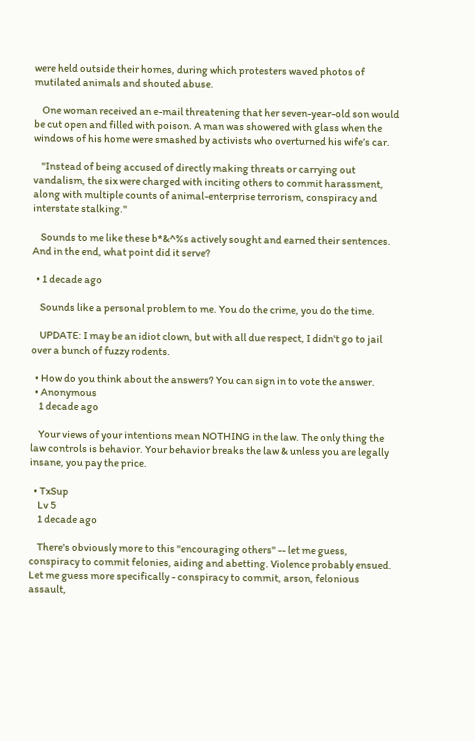were held outside their homes, during which protesters waved photos of mutilated animals and shouted abuse.

    One woman received an e-mail threatening that her seven-year-old son would be cut open and filled with poison. A man was showered with glass when the windows of his home were smashed by activists who overturned his wife’s car.

    "Instead of being accused of directly making threats or carrying out vandalism, the six were charged with inciting others to commit harassment, along with multiple counts of animal-enterprise terrorism, conspiracy and interstate stalking."

    Sounds to me like these b*&^%s actively sought and earned their sentences. And in the end, what point did it serve?

  • 1 decade ago

    Sounds like a personal problem to me. You do the crime, you do the time.

    UPDATE: I may be an idiot clown, but with all due respect, I didn't go to jail over a bunch of fuzzy rodents.

  • How do you think about the answers? You can sign in to vote the answer.
  • Anonymous
    1 decade ago

    Your views of your intentions mean NOTHING in the law. The only thing the law controls is behavior. Your behavior breaks the law & unless you are legally insane, you pay the price.

  • TxSup
    Lv 5
    1 decade ago

    There's obviously more to this "encouraging others" -- let me guess, conspiracy to commit felonies, aiding and abetting. Violence probably ensued. Let me guess more specifically - conspiracy to commit, arson, felonious assault,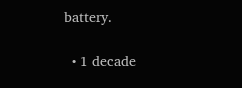battery.

  • 1 decade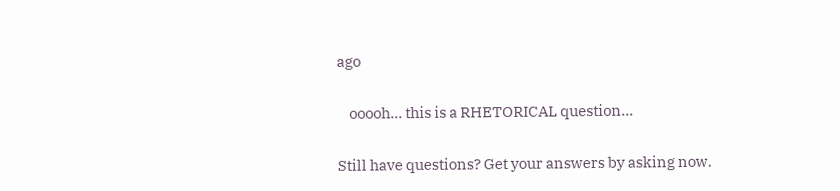ago

    ooooh... this is a RHETORICAL question...

Still have questions? Get your answers by asking now.